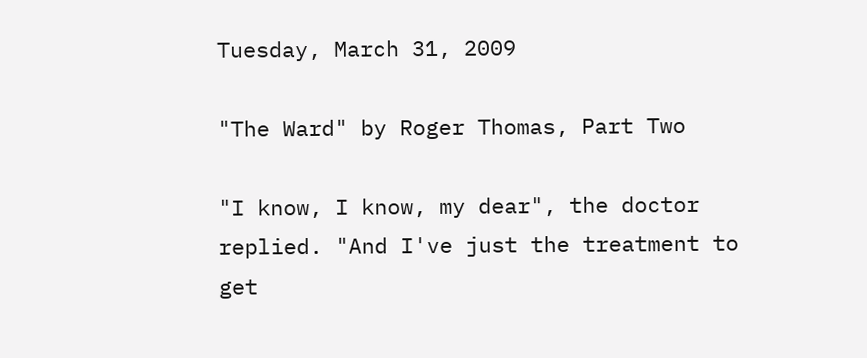Tuesday, March 31, 2009

"The Ward" by Roger Thomas, Part Two

"I know, I know, my dear", the doctor replied. "And I've just the treatment to get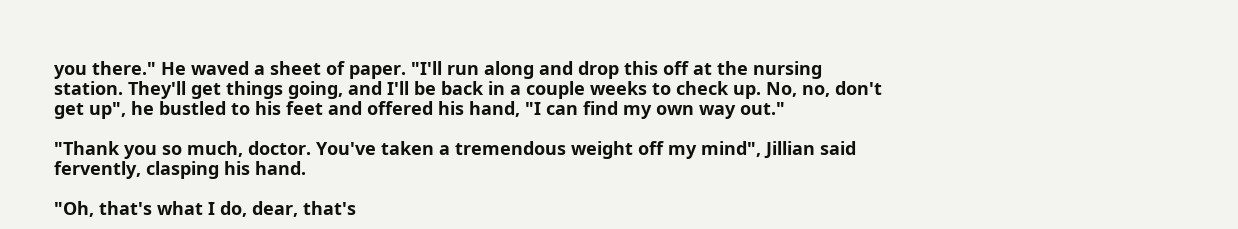you there." He waved a sheet of paper. "I'll run along and drop this off at the nursing station. They'll get things going, and I'll be back in a couple weeks to check up. No, no, don't get up", he bustled to his feet and offered his hand, "I can find my own way out."

"Thank you so much, doctor. You've taken a tremendous weight off my mind", Jillian said fervently, clasping his hand.

"Oh, that's what I do, dear, that's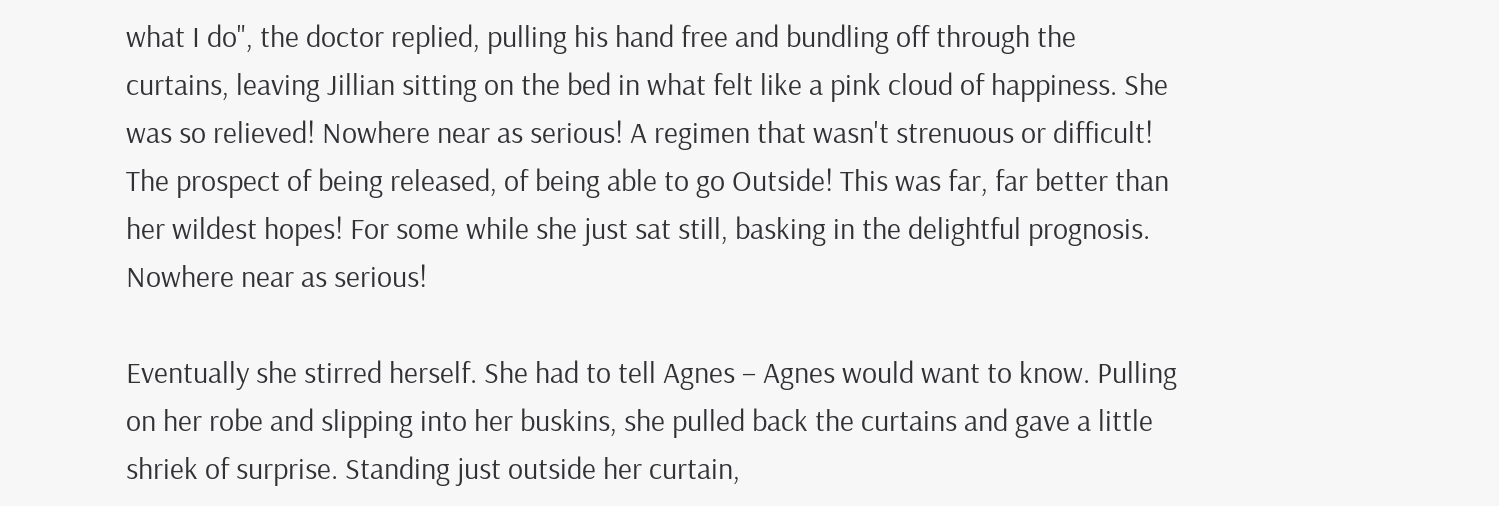what I do", the doctor replied, pulling his hand free and bundling off through the curtains, leaving Jillian sitting on the bed in what felt like a pink cloud of happiness. She was so relieved! Nowhere near as serious! A regimen that wasn't strenuous or difficult! The prospect of being released, of being able to go Outside! This was far, far better than her wildest hopes! For some while she just sat still, basking in the delightful prognosis. Nowhere near as serious!

Eventually she stirred herself. She had to tell Agnes – Agnes would want to know. Pulling on her robe and slipping into her buskins, she pulled back the curtains and gave a little shriek of surprise. Standing just outside her curtain,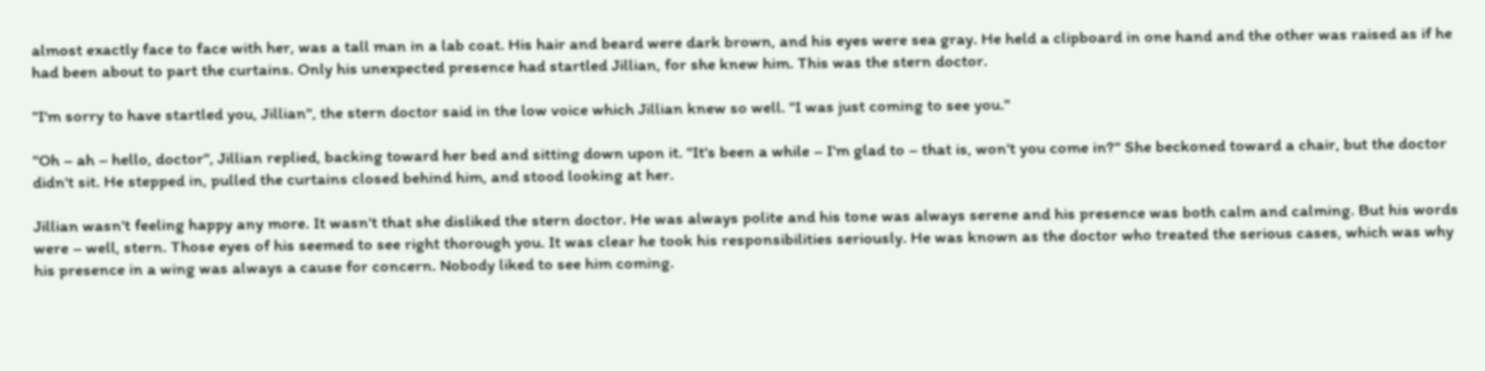almost exactly face to face with her, was a tall man in a lab coat. His hair and beard were dark brown, and his eyes were sea gray. He held a clipboard in one hand and the other was raised as if he had been about to part the curtains. Only his unexpected presence had startled Jillian, for she knew him. This was the stern doctor.

"I'm sorry to have startled you, Jillian", the stern doctor said in the low voice which Jillian knew so well. "I was just coming to see you."

"Oh – ah – hello, doctor", Jillian replied, backing toward her bed and sitting down upon it. "It's been a while – I'm glad to – that is, won't you come in?" She beckoned toward a chair, but the doctor didn't sit. He stepped in, pulled the curtains closed behind him, and stood looking at her.

Jillian wasn't feeling happy any more. It wasn't that she disliked the stern doctor. He was always polite and his tone was always serene and his presence was both calm and calming. But his words were – well, stern. Those eyes of his seemed to see right thorough you. It was clear he took his responsibilities seriously. He was known as the doctor who treated the serious cases, which was why his presence in a wing was always a cause for concern. Nobody liked to see him coming.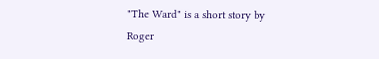"The Ward" is a short story by Roger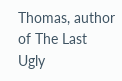Thomas, author of The Last Ugly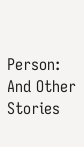Person: And Other Stories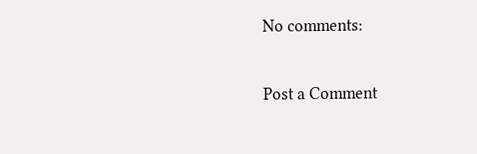No comments:

Post a Comment